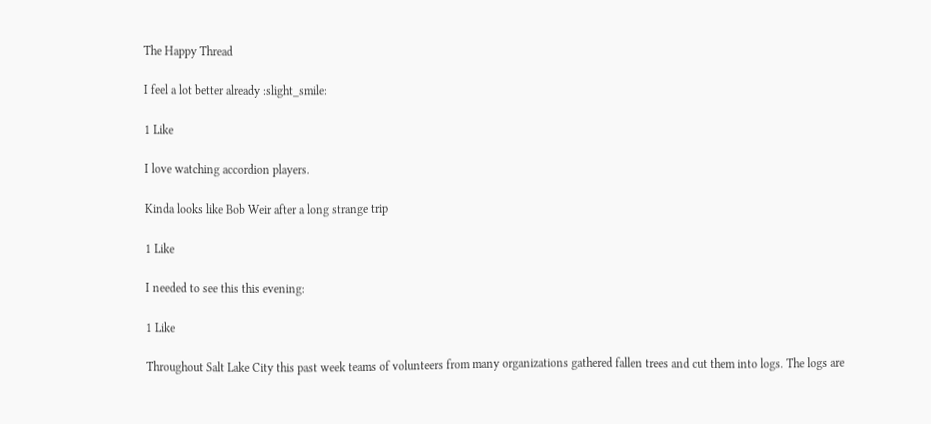The Happy Thread

I feel a lot better already :slight_smile:

1 Like

I love watching accordion players.

Kinda looks like Bob Weir after a long strange trip

1 Like

I needed to see this this evening:

1 Like

Throughout Salt Lake City this past week teams of volunteers from many organizations gathered fallen trees and cut them into logs. The logs are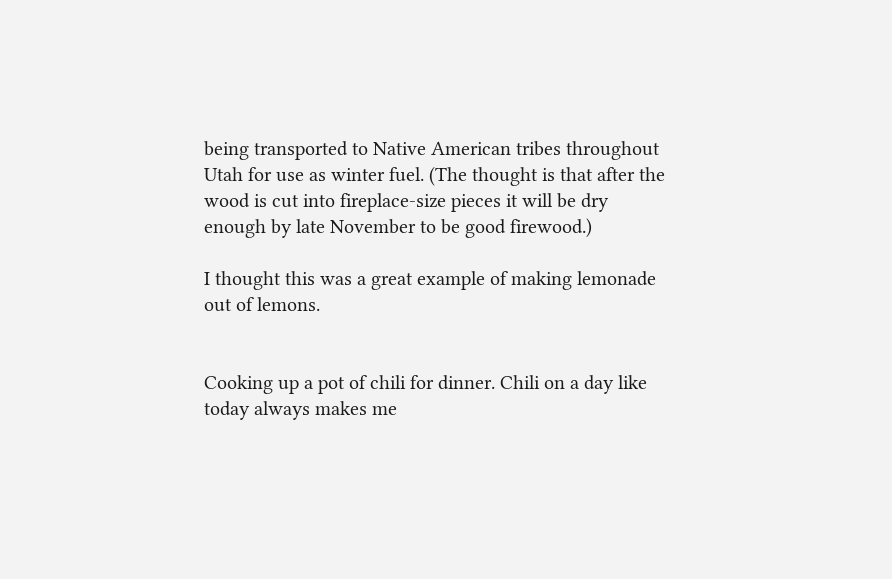being transported to Native American tribes throughout Utah for use as winter fuel. (The thought is that after the wood is cut into fireplace-size pieces it will be dry enough by late November to be good firewood.)

I thought this was a great example of making lemonade out of lemons.


Cooking up a pot of chili for dinner. Chili on a day like today always makes me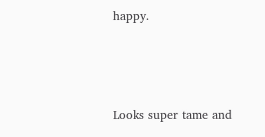happy.



Looks super tame and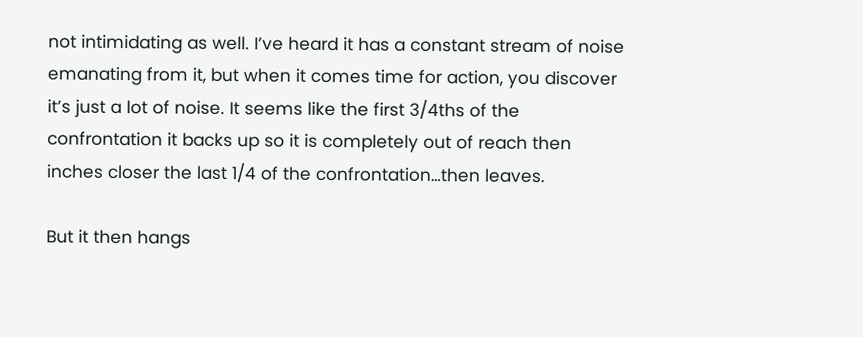not intimidating as well. I’ve heard it has a constant stream of noise emanating from it, but when it comes time for action, you discover it’s just a lot of noise. It seems like the first 3/4ths of the confrontation it backs up so it is completely out of reach then inches closer the last 1/4 of the confrontation…then leaves.

But it then hangs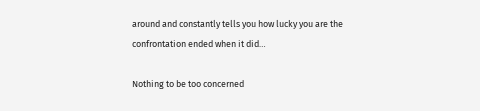around and constantly tells you how lucky you are the confrontation ended when it did…

Nothing to be too concerned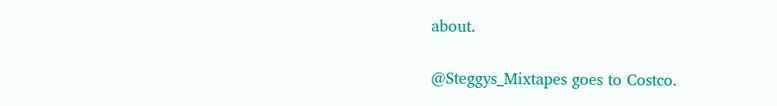about.

@Steggys_Mixtapes goes to Costco.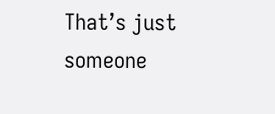That’s just someone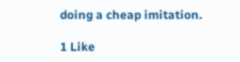doing a cheap imitation.

1 Like